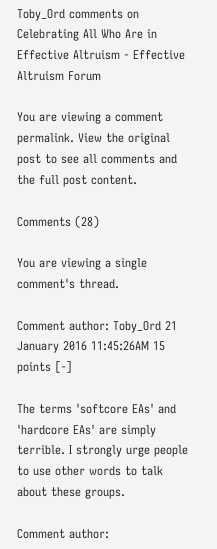Toby_Ord comments on Celebrating All Who Are in Effective Altruism - Effective Altruism Forum

You are viewing a comment permalink. View the original post to see all comments and the full post content.

Comments (28)

You are viewing a single comment's thread.

Comment author: Toby_Ord 21 January 2016 11:45:26AM 15 points [-]

The terms 'softcore EAs' and 'hardcore EAs' are simply terrible. I strongly urge people to use other words to talk about these groups.

Comment author: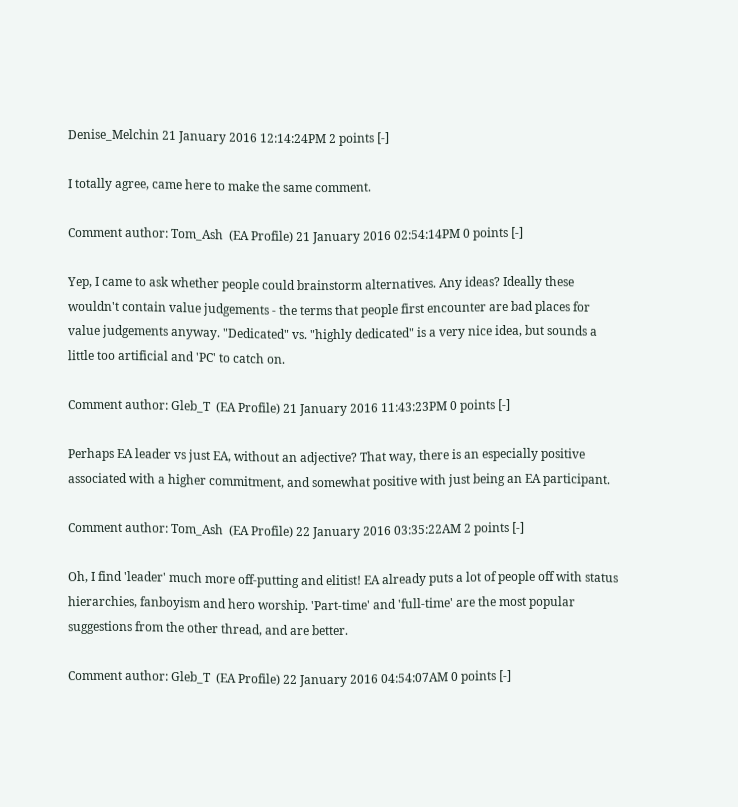Denise_Melchin 21 January 2016 12:14:24PM 2 points [-]

I totally agree, came here to make the same comment.

Comment author: Tom_Ash  (EA Profile) 21 January 2016 02:54:14PM 0 points [-]

Yep, I came to ask whether people could brainstorm alternatives. Any ideas? Ideally these wouldn't contain value judgements - the terms that people first encounter are bad places for value judgements anyway. "Dedicated" vs. "highly dedicated" is a very nice idea, but sounds a little too artificial and 'PC' to catch on.

Comment author: Gleb_T  (EA Profile) 21 January 2016 11:43:23PM 0 points [-]

Perhaps EA leader vs just EA, without an adjective? That way, there is an especially positive associated with a higher commitment, and somewhat positive with just being an EA participant.

Comment author: Tom_Ash  (EA Profile) 22 January 2016 03:35:22AM 2 points [-]

Oh, I find 'leader' much more off-putting and elitist! EA already puts a lot of people off with status hierarchies, fanboyism and hero worship. 'Part-time' and 'full-time' are the most popular suggestions from the other thread, and are better.

Comment author: Gleb_T  (EA Profile) 22 January 2016 04:54:07AM 0 points [-]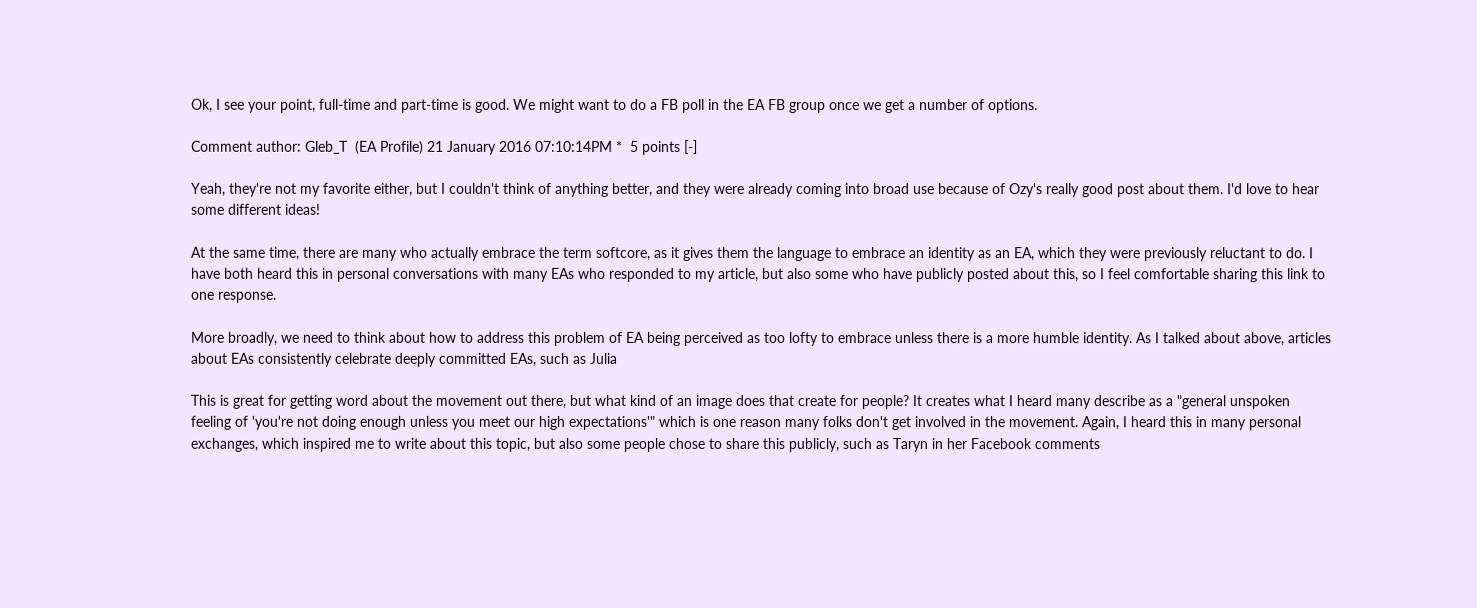Ok, I see your point, full-time and part-time is good. We might want to do a FB poll in the EA FB group once we get a number of options.

Comment author: Gleb_T  (EA Profile) 21 January 2016 07:10:14PM *  5 points [-]

Yeah, they're not my favorite either, but I couldn't think of anything better, and they were already coming into broad use because of Ozy's really good post about them. I'd love to hear some different ideas!

At the same time, there are many who actually embrace the term softcore, as it gives them the language to embrace an identity as an EA, which they were previously reluctant to do. I have both heard this in personal conversations with many EAs who responded to my article, but also some who have publicly posted about this, so I feel comfortable sharing this link to one response.

More broadly, we need to think about how to address this problem of EA being perceived as too lofty to embrace unless there is a more humble identity. As I talked about above, articles about EAs consistently celebrate deeply committed EAs, such as Julia

This is great for getting word about the movement out there, but what kind of an image does that create for people? It creates what I heard many describe as a "general unspoken feeling of 'you're not doing enough unless you meet our high expectations'" which is one reason many folks don't get involved in the movement. Again, I heard this in many personal exchanges, which inspired me to write about this topic, but also some people chose to share this publicly, such as Taryn in her Facebook comments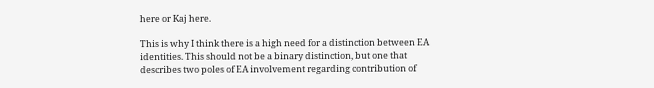here or Kaj here.

This is why I think there is a high need for a distinction between EA identities. This should not be a binary distinction, but one that describes two poles of EA involvement regarding contribution of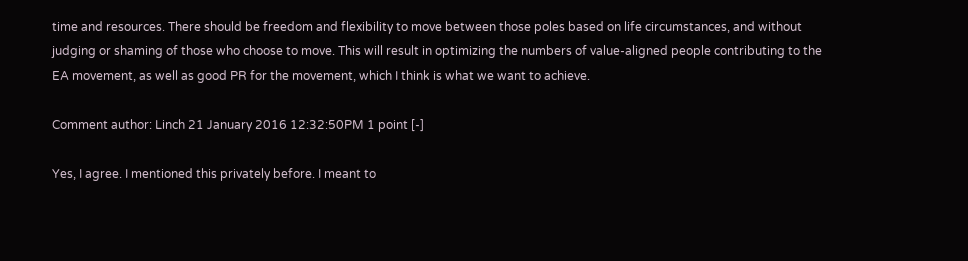time and resources. There should be freedom and flexibility to move between those poles based on life circumstances, and without judging or shaming of those who choose to move. This will result in optimizing the numbers of value-aligned people contributing to the EA movement, as well as good PR for the movement, which I think is what we want to achieve.

Comment author: Linch 21 January 2016 12:32:50PM 1 point [-]

Yes, I agree. I mentioned this privately before. I meant to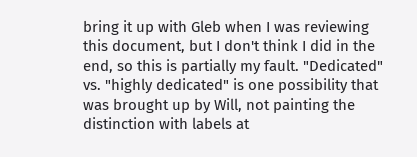bring it up with Gleb when I was reviewing this document, but I don't think I did in the end, so this is partially my fault. "Dedicated" vs. "highly dedicated" is one possibility that was brought up by Will, not painting the distinction with labels at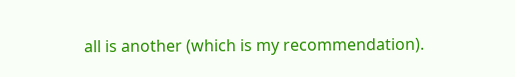all is another (which is my recommendation).